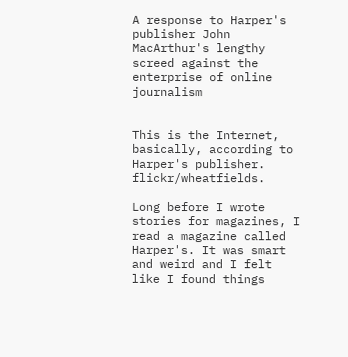A response to Harper's publisher John MacArthur's lengthy screed against the enterprise of online journalism


This is the Internet, basically, according to Harper's publisher. flickr/wheatfields.

Long before I wrote stories for magazines, I read a magazine called Harper's. It was smart and weird and I felt like I found things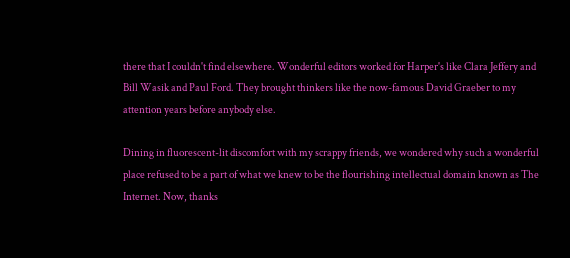there that I couldn't find elsewhere. Wonderful editors worked for Harper's like Clara Jeffery and Bill Wasik and Paul Ford. They brought thinkers like the now-famous David Graeber to my attention years before anybody else.

Dining in fluorescent-lit discomfort with my scrappy friends, we wondered why such a wonderful place refused to be a part of what we knew to be the flourishing intellectual domain known as The Internet. Now, thanks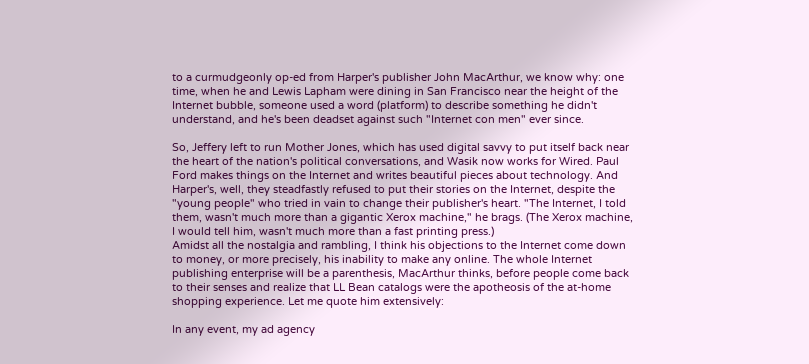to a curmudgeonly op-ed from Harper's publisher John MacArthur, we know why: one time, when he and Lewis Lapham were dining in San Francisco near the height of the Internet bubble, someone used a word (platform) to describe something he didn't understand, and he's been deadset against such "Internet con men" ever since.

So, Jeffery left to run Mother Jones, which has used digital savvy to put itself back near the heart of the nation's political conversations, and Wasik now works for Wired. Paul Ford makes things on the Internet and writes beautiful pieces about technology. And Harper's, well, they steadfastly refused to put their stories on the Internet, despite the "young people" who tried in vain to change their publisher's heart. "The Internet, I told them, wasn't much more than a gigantic Xerox machine," he brags. (The Xerox machine, I would tell him, wasn't much more than a fast printing press.)
Amidst all the nostalgia and rambling, I think his objections to the Internet come down to money, or more precisely, his inability to make any online. The whole Internet publishing enterprise will be a parenthesis, MacArthur thinks, before people come back to their senses and realize that LL Bean catalogs were the apotheosis of the at-home shopping experience. Let me quote him extensively:

In any event, my ad agency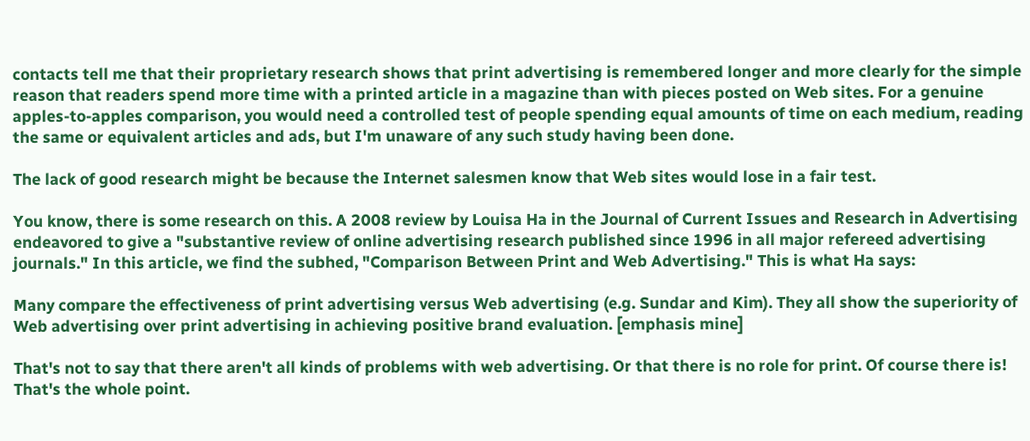contacts tell me that their proprietary research shows that print advertising is remembered longer and more clearly for the simple reason that readers spend more time with a printed article in a magazine than with pieces posted on Web sites. For a genuine apples-to-apples comparison, you would need a controlled test of people spending equal amounts of time on each medium, reading the same or equivalent articles and ads, but I'm unaware of any such study having been done.

The lack of good research might be because the Internet salesmen know that Web sites would lose in a fair test.

You know, there is some research on this. A 2008 review by Louisa Ha in the Journal of Current Issues and Research in Advertising endeavored to give a "substantive review of online advertising research published since 1996 in all major refereed advertising journals." In this article, we find the subhed, "Comparison Between Print and Web Advertising." This is what Ha says:

Many compare the effectiveness of print advertising versus Web advertising (e.g. Sundar and Kim). They all show the superiority of Web advertising over print advertising in achieving positive brand evaluation. [emphasis mine]

That's not to say that there aren't all kinds of problems with web advertising. Or that there is no role for print. Of course there is! That's the whole point.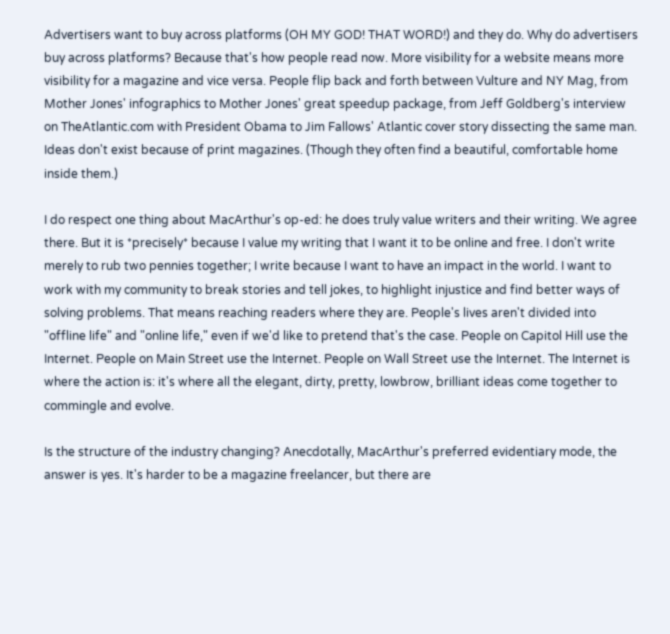Advertisers want to buy across platforms (OH MY GOD! THAT WORD!) and they do. Why do advertisers buy across platforms? Because that's how people read now. More visibility for a website means more visibility for a magazine and vice versa. People flip back and forth between Vulture and NY Mag, from Mother Jones' infographics to Mother Jones' great speedup package, from Jeff Goldberg's interview on TheAtlantic.com with President Obama to Jim Fallows' Atlantic cover story dissecting the same man. Ideas don't exist because of print magazines. (Though they often find a beautiful, comfortable home inside them.)

I do respect one thing about MacArthur's op-ed: he does truly value writers and their writing. We agree there. But it is *precisely* because I value my writing that I want it to be online and free. I don't write merely to rub two pennies together; I write because I want to have an impact in the world. I want to work with my community to break stories and tell jokes, to highlight injustice and find better ways of solving problems. That means reaching readers where they are. People's lives aren't divided into "offline life" and "online life," even if we'd like to pretend that's the case. People on Capitol Hill use the Internet. People on Main Street use the Internet. People on Wall Street use the Internet. The Internet is where the action is: it's where all the elegant, dirty, pretty, lowbrow, brilliant ideas come together to commingle and evolve.

Is the structure of the industry changing? Anecdotally, MacArthur's preferred evidentiary mode, the answer is yes. It's harder to be a magazine freelancer, but there are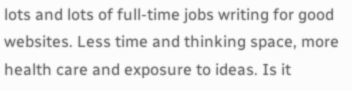lots and lots of full-time jobs writing for good websites. Less time and thinking space, more health care and exposure to ideas. Is it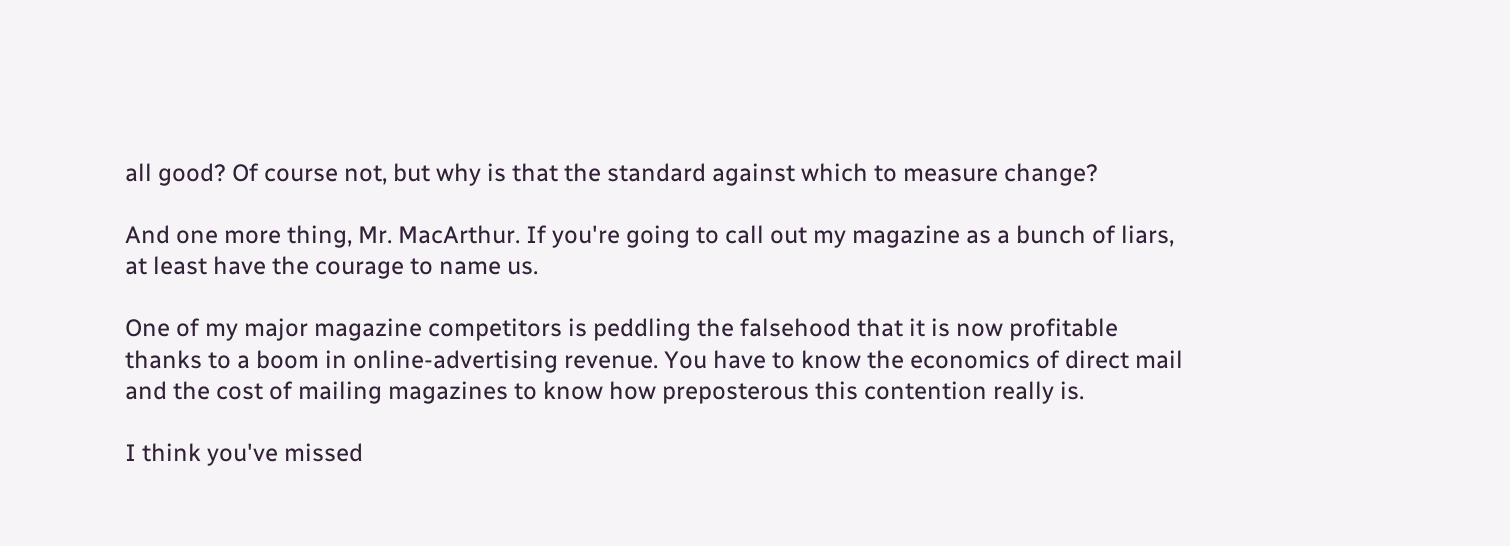all good? Of course not, but why is that the standard against which to measure change?

And one more thing, Mr. MacArthur. If you're going to call out my magazine as a bunch of liars, at least have the courage to name us.

One of my major magazine competitors is peddling the falsehood that it is now profitable thanks to a boom in online-advertising revenue. You have to know the economics of direct mail and the cost of mailing magazines to know how preposterous this contention really is.

I think you've missed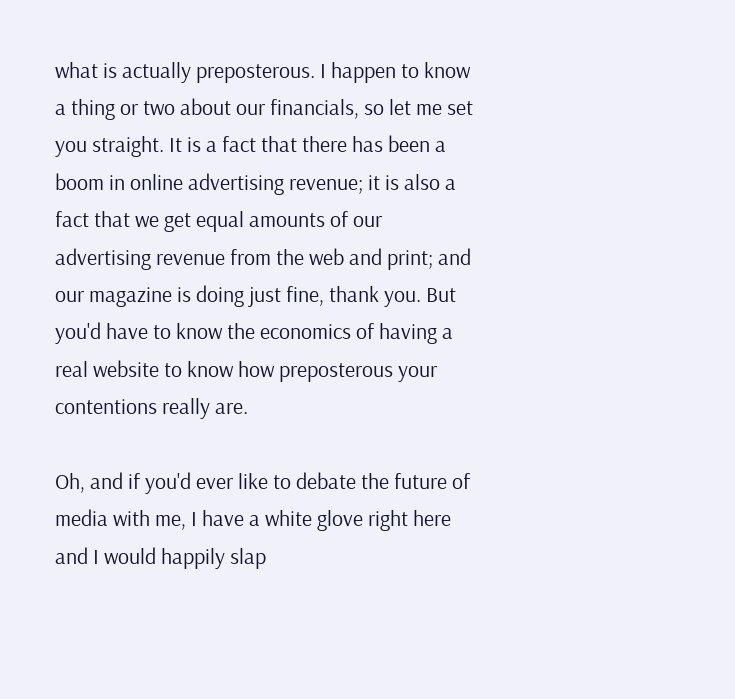what is actually preposterous. I happen to know a thing or two about our financials, so let me set you straight. It is a fact that there has been a boom in online advertising revenue; it is also a fact that we get equal amounts of our advertising revenue from the web and print; and our magazine is doing just fine, thank you. But you'd have to know the economics of having a real website to know how preposterous your contentions really are.

Oh, and if you'd ever like to debate the future of media with me, I have a white glove right here and I would happily slap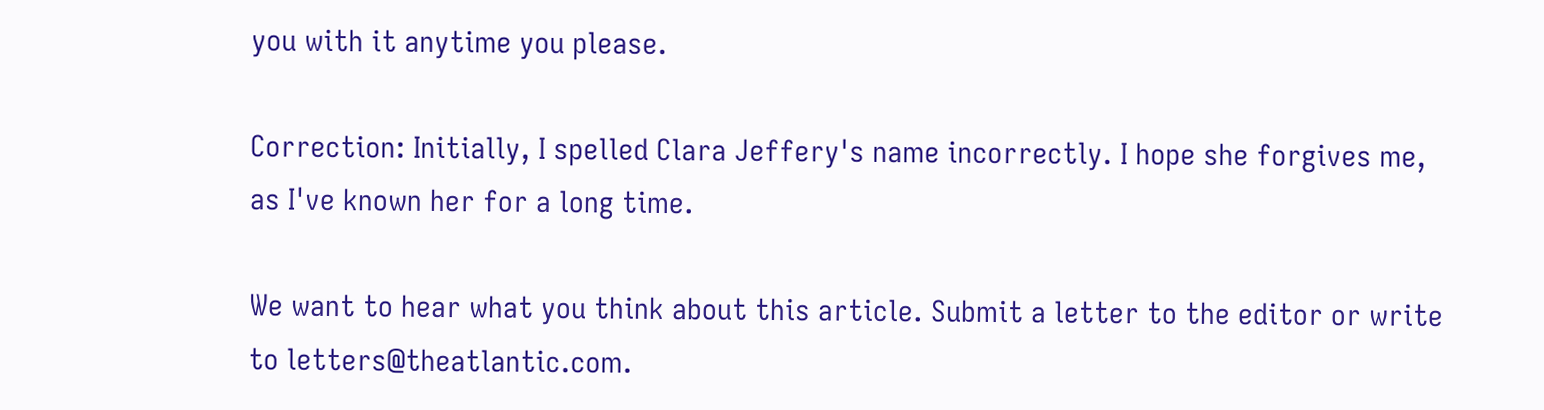you with it anytime you please.

Correction: Initially, I spelled Clara Jeffery's name incorrectly. I hope she forgives me, as I've known her for a long time.

We want to hear what you think about this article. Submit a letter to the editor or write to letters@theatlantic.com.